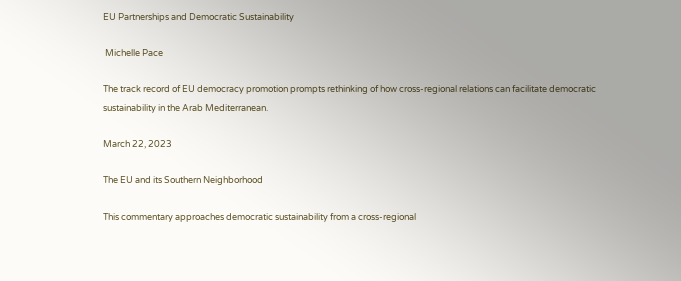EU Partnerships and Democratic Sustainability

 Michelle Pace

The track record of EU democracy promotion prompts rethinking of how cross-regional relations can facilitate democratic sustainability in the Arab Mediterranean.

March 22, 2023

The EU and its Southern Neighborhood

This commentary approaches democratic sustainability from a cross-regional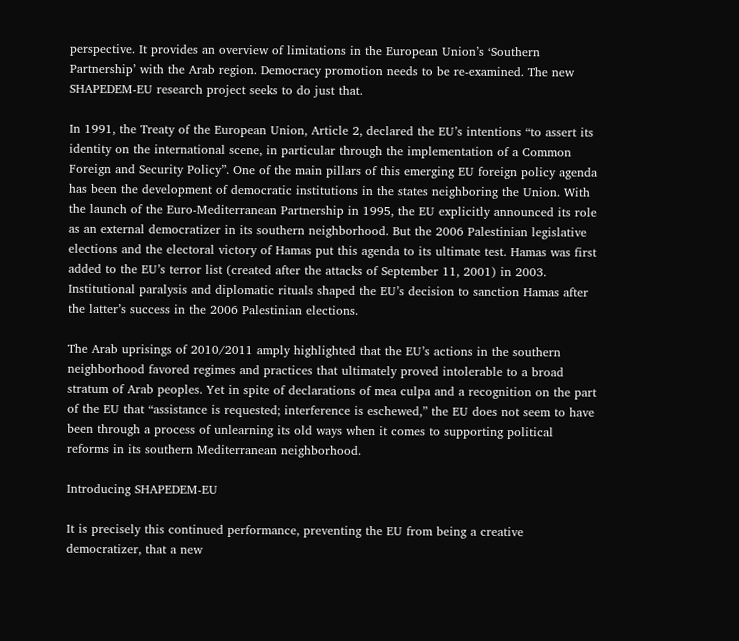perspective. It provides an overview of limitations in the European Union’s ‘Southern Partnership’ with the Arab region. Democracy promotion needs to be re-examined. The new SHAPEDEM-EU research project seeks to do just that.

In 1991, the Treaty of the European Union, Article 2, declared the EU’s intentions “to assert its identity on the international scene, in particular through the implementation of a Common Foreign and Security Policy”. One of the main pillars of this emerging EU foreign policy agenda has been the development of democratic institutions in the states neighboring the Union. With the launch of the Euro-Mediterranean Partnership in 1995, the EU explicitly announced its role as an external democratizer in its southern neighborhood. But the 2006 Palestinian legislative elections and the electoral victory of Hamas put this agenda to its ultimate test. Hamas was first added to the EU’s terror list (created after the attacks of September 11, 2001) in 2003. Institutional paralysis and diplomatic rituals shaped the EU’s decision to sanction Hamas after the latter’s success in the 2006 Palestinian elections.

The Arab uprisings of 2010/2011 amply highlighted that the EU’s actions in the southern neighborhood favored regimes and practices that ultimately proved intolerable to a broad stratum of Arab peoples. Yet in spite of declarations of mea culpa and a recognition on the part of the EU that “assistance is requested; interference is eschewed,” the EU does not seem to have been through a process of unlearning its old ways when it comes to supporting political reforms in its southern Mediterranean neighborhood.

Introducing SHAPEDEM-EU

It is precisely this continued performance, preventing the EU from being a creative democratizer, that a new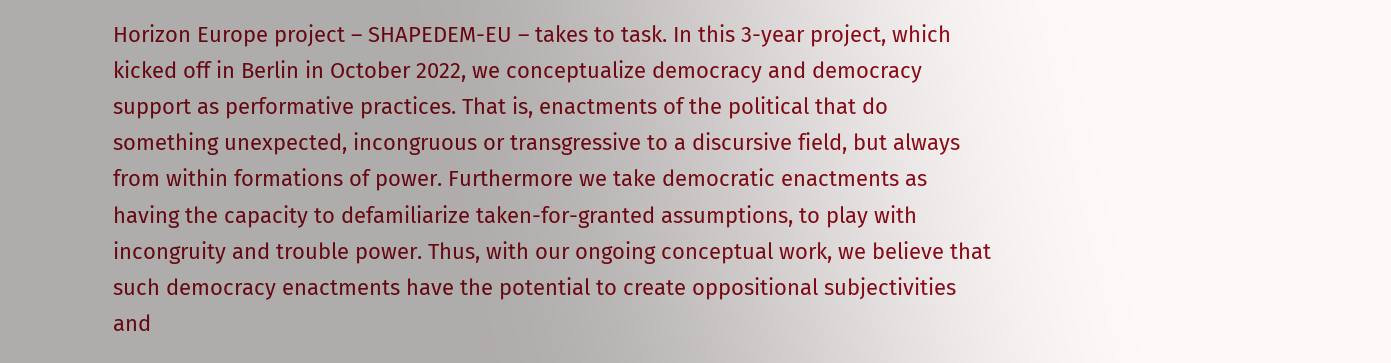Horizon Europe project – SHAPEDEM-EU – takes to task. In this 3-year project, which kicked off in Berlin in October 2022, we conceptualize democracy and democracy support as performative practices. That is, enactments of the political that do something unexpected, incongruous or transgressive to a discursive field, but always from within formations of power. Furthermore we take democratic enactments as having the capacity to defamiliarize taken-for-granted assumptions, to play with incongruity and trouble power. Thus, with our ongoing conceptual work, we believe that such democracy enactments have the potential to create oppositional subjectivities and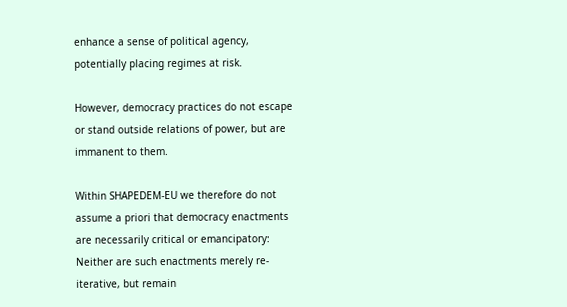enhance a sense of political agency, potentially placing regimes at risk.

However, democracy practices do not escape or stand outside relations of power, but are immanent to them.

Within SHAPEDEM-EU we therefore do not assume a priori that democracy enactments are necessarily critical or emancipatory: Neither are such enactments merely re-iterative, but remain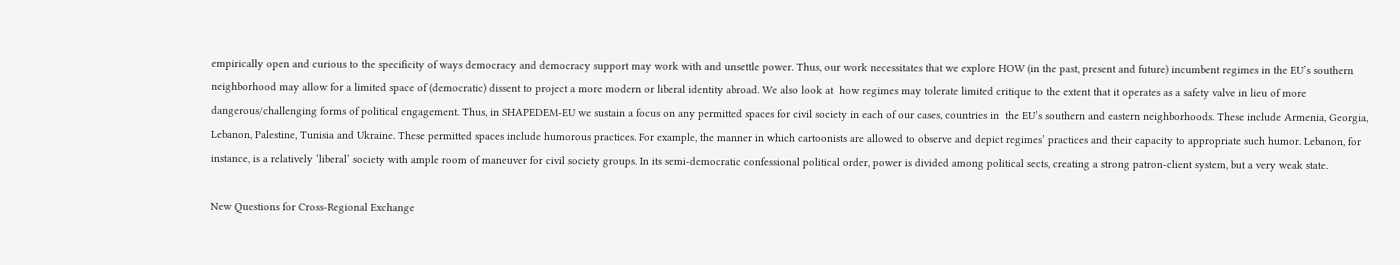empirically open and curious to the specificity of ways democracy and democracy support may work with and unsettle power. Thus, our work necessitates that we explore HOW (in the past, present and future) incumbent regimes in the EU’s southern neighborhood may allow for a limited space of (democratic) dissent to project a more modern or liberal identity abroad. We also look at  how regimes may tolerate limited critique to the extent that it operates as a safety valve in lieu of more dangerous/challenging forms of political engagement. Thus, in SHAPEDEM-EU we sustain a focus on any permitted spaces for civil society in each of our cases, countries in  the EU’s southern and eastern neighborhoods. These include Armenia, Georgia, Lebanon, Palestine, Tunisia and Ukraine. These permitted spaces include humorous practices. For example, the manner in which cartoonists are allowed to observe and depict regimes’ practices and their capacity to appropriate such humor. Lebanon, for instance, is a relatively ‘liberal’ society with ample room of maneuver for civil society groups. In its semi-democratic confessional political order, power is divided among political sects, creating a strong patron-client system, but a very weak state.

New Questions for Cross-Regional Exchange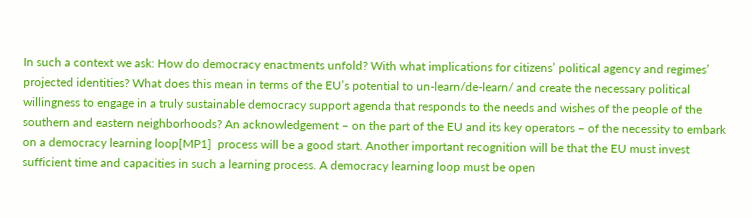In such a context we ask: How do democracy enactments unfold? With what implications for citizens’ political agency and regimes’ projected identities? What does this mean in terms of the EU’s potential to un-learn/de-learn/ and create the necessary political willingness to engage in a truly sustainable democracy support agenda that responds to the needs and wishes of the people of the southern and eastern neighborhoods? An acknowledgement – on the part of the EU and its key operators – of the necessity to embark on a democracy learning loop[MP1]  process will be a good start. Another important recognition will be that the EU must invest sufficient time and capacities in such a learning process. A democracy learning loop must be open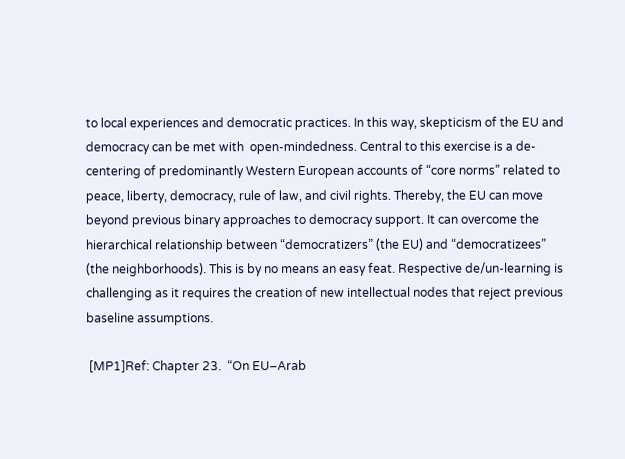to local experiences and democratic practices. In this way, skepticism of the EU and democracy can be met with  open-mindedness. Central to this exercise is a de-centering of predominantly Western European accounts of “core norms” related to peace, liberty, democracy, rule of law, and civil rights. Thereby, the EU can move beyond previous binary approaches to democracy support. It can overcome the hierarchical relationship between “democratizers” (the EU) and “democratizees” (the neighborhoods). This is by no means an easy feat. Respective de/un-learning is challenging as it requires the creation of new intellectual nodes that reject previous baseline assumptions.

 [MP1]Ref: Chapter 23.  “On EU–Arab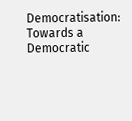Democratisation: Towards a Democratic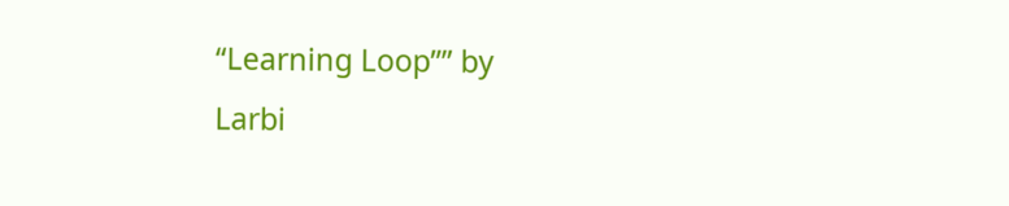“Learning Loop”” by
Larbi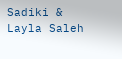Sadiki & Layla Saleh